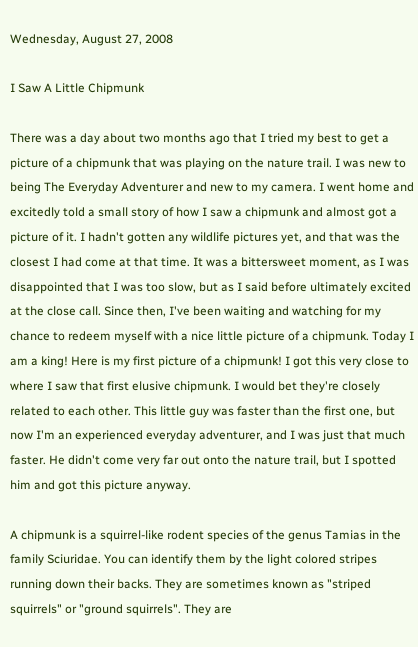Wednesday, August 27, 2008

I Saw A Little Chipmunk

There was a day about two months ago that I tried my best to get a picture of a chipmunk that was playing on the nature trail. I was new to being The Everyday Adventurer and new to my camera. I went home and excitedly told a small story of how I saw a chipmunk and almost got a picture of it. I hadn't gotten any wildlife pictures yet, and that was the closest I had come at that time. It was a bittersweet moment, as I was disappointed that I was too slow, but as I said before ultimately excited at the close call. Since then, I've been waiting and watching for my chance to redeem myself with a nice little picture of a chipmunk. Today I am a king! Here is my first picture of a chipmunk! I got this very close to where I saw that first elusive chipmunk. I would bet they're closely related to each other. This little guy was faster than the first one, but now I'm an experienced everyday adventurer, and I was just that much faster. He didn't come very far out onto the nature trail, but I spotted him and got this picture anyway.

A chipmunk is a squirrel-like rodent species of the genus Tamias in the family Sciuridae. You can identify them by the light colored stripes running down their backs. They are sometimes known as "striped squirrels" or "ground squirrels". They are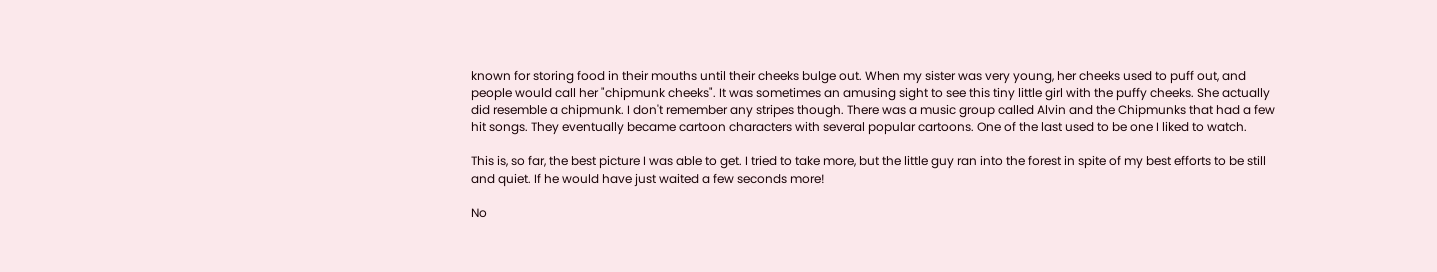known for storing food in their mouths until their cheeks bulge out. When my sister was very young, her cheeks used to puff out, and people would call her "chipmunk cheeks". It was sometimes an amusing sight to see this tiny little girl with the puffy cheeks. She actually did resemble a chipmunk. I don't remember any stripes though. There was a music group called Alvin and the Chipmunks that had a few hit songs. They eventually became cartoon characters with several popular cartoons. One of the last used to be one I liked to watch.

This is, so far, the best picture I was able to get. I tried to take more, but the little guy ran into the forest in spite of my best efforts to be still and quiet. If he would have just waited a few seconds more!

No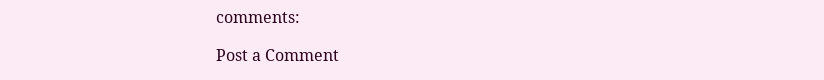comments:

Post a Comment